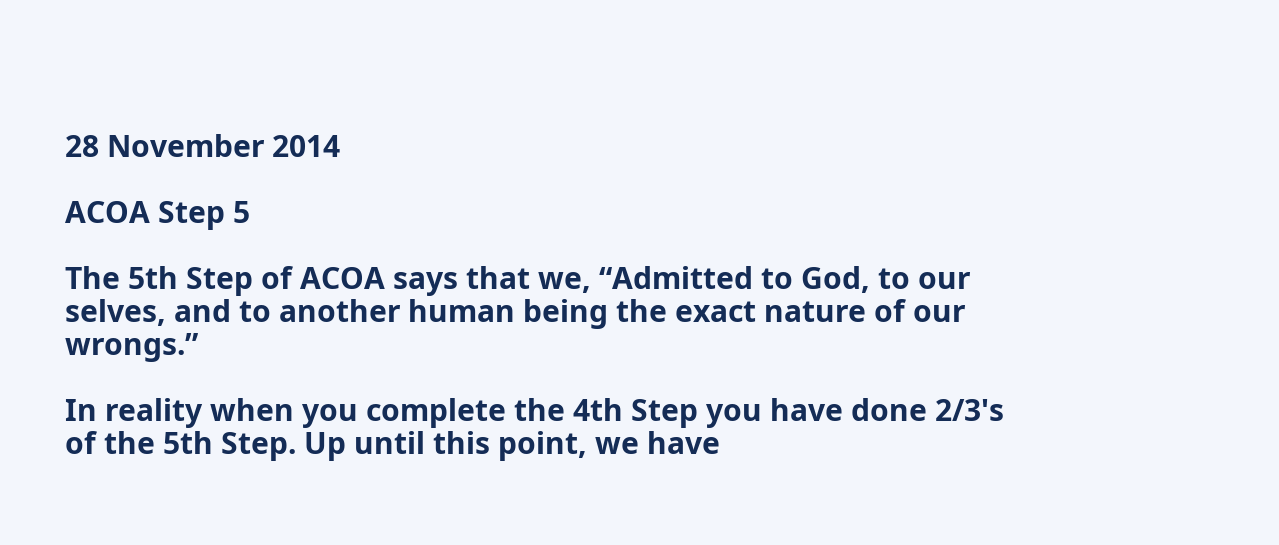28 November 2014

ACOA Step 5

The 5th Step of ACOA says that we, “Admitted to God, to our selves, and to another human being the exact nature of our wrongs.”

In reality when you complete the 4th Step you have done 2/3's of the 5th Step. Up until this point, we have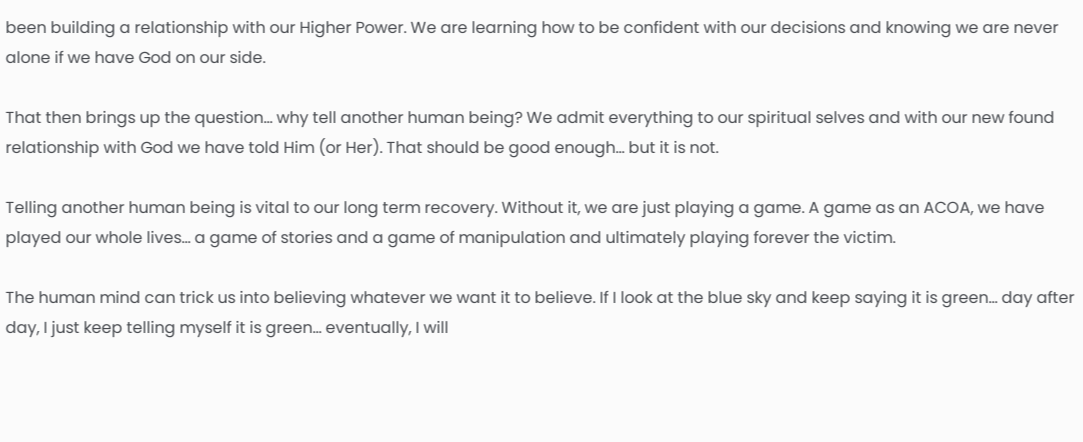been building a relationship with our Higher Power. We are learning how to be confident with our decisions and knowing we are never alone if we have God on our side.

That then brings up the question... why tell another human being? We admit everything to our spiritual selves and with our new found relationship with God we have told Him (or Her). That should be good enough... but it is not.

Telling another human being is vital to our long term recovery. Without it, we are just playing a game. A game as an ACOA, we have played our whole lives... a game of stories and a game of manipulation and ultimately playing forever the victim.

The human mind can trick us into believing whatever we want it to believe. If I look at the blue sky and keep saying it is green... day after day, I just keep telling myself it is green... eventually, I will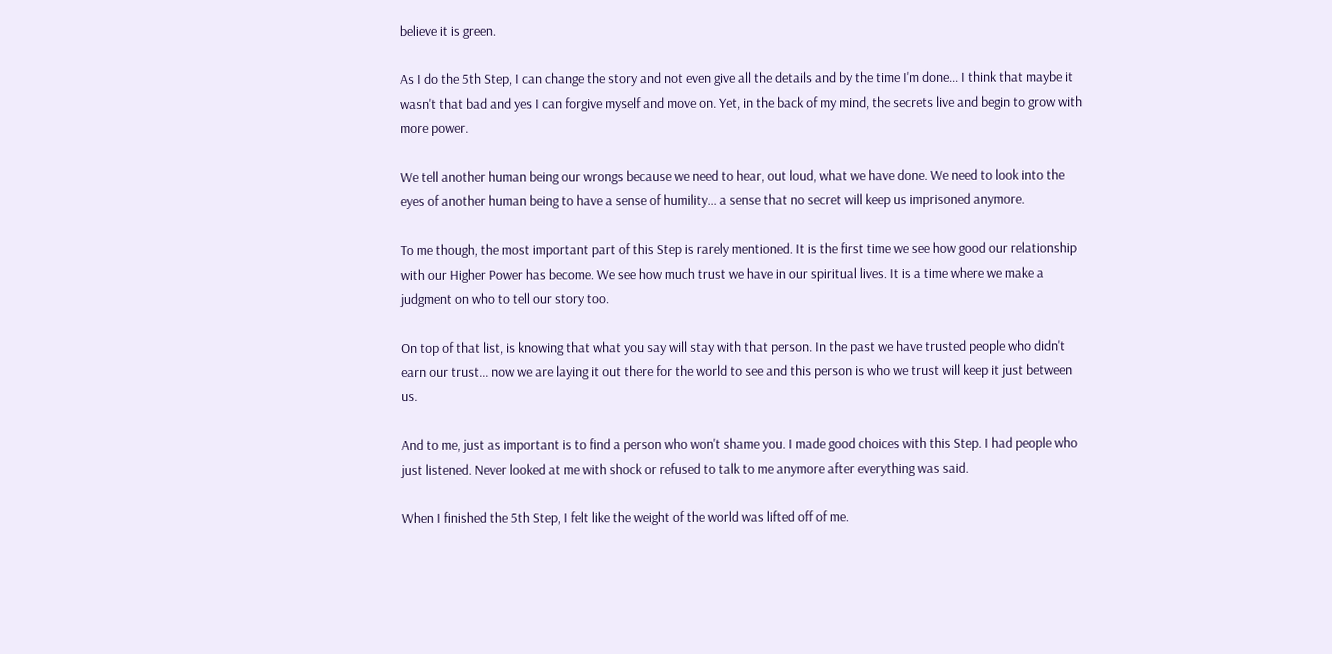believe it is green.

As I do the 5th Step, I can change the story and not even give all the details and by the time I'm done... I think that maybe it wasn't that bad and yes I can forgive myself and move on. Yet, in the back of my mind, the secrets live and begin to grow with more power.

We tell another human being our wrongs because we need to hear, out loud, what we have done. We need to look into the eyes of another human being to have a sense of humility... a sense that no secret will keep us imprisoned anymore.

To me though, the most important part of this Step is rarely mentioned. It is the first time we see how good our relationship with our Higher Power has become. We see how much trust we have in our spiritual lives. It is a time where we make a judgment on who to tell our story too.

On top of that list, is knowing that what you say will stay with that person. In the past we have trusted people who didn't earn our trust... now we are laying it out there for the world to see and this person is who we trust will keep it just between us.

And to me, just as important is to find a person who won't shame you. I made good choices with this Step. I had people who just listened. Never looked at me with shock or refused to talk to me anymore after everything was said.

When I finished the 5th Step, I felt like the weight of the world was lifted off of me.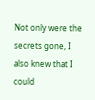Not only were the secrets gone, I also knew that I could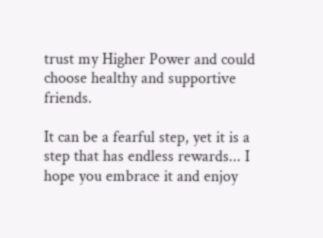trust my Higher Power and could choose healthy and supportive friends.

It can be a fearful step, yet it is a step that has endless rewards... I hope you embrace it and enjoy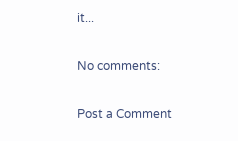it...

No comments:

Post a Comment